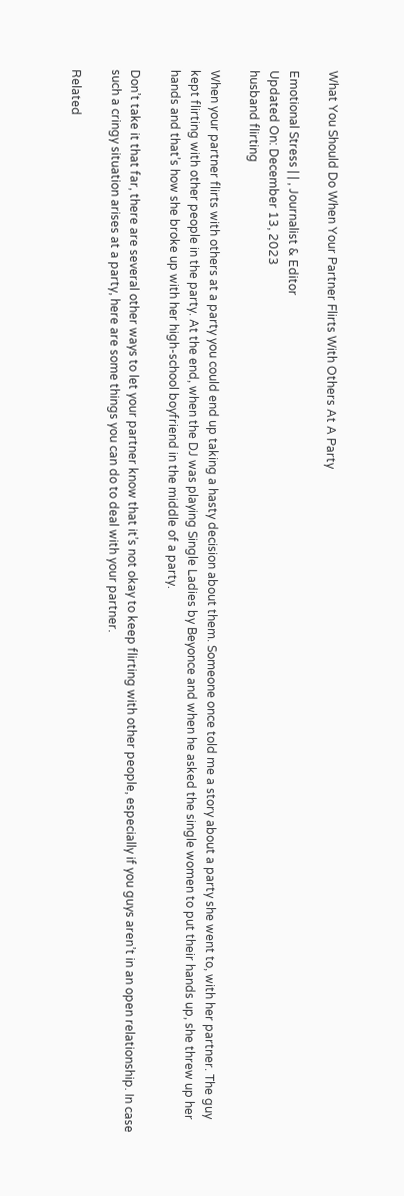What You Should Do When Your Partner Flirts With Others At A Party

Emotional Stress | | , Journalist & Editor
Updated On: December 13, 2023
husband flirting

When your partner flirts with others at a party you could end up taking a hasty decision about them. Someone once told me a story about a party she went to, with her partner. The guy kept flirting with other people in the party. At the end, when the DJ was playing Single Ladies by Beyonce and when he asked the single women to put their hands up, she threw up her hands and that’s how she broke up with her high-school boyfriend in the middle of a party.

Don’t take it that far, there are several other ways to let your partner know that it’s not okay to keep flirting with other people, especially if you guys aren’t in an open relationship. In case such a cringy situation arises at a party, here are some things you can do to deal with your partner.

Related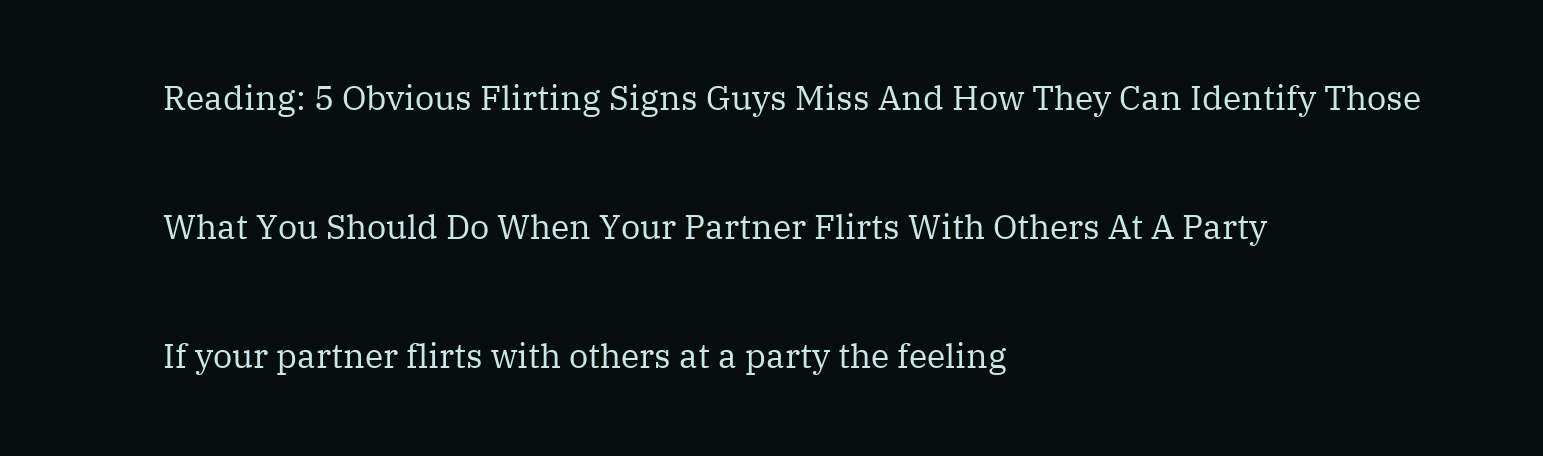Reading: 5 Obvious Flirting Signs Guys Miss And How They Can Identify Those

What You Should Do When Your Partner Flirts With Others At A Party

If your partner flirts with others at a party the feeling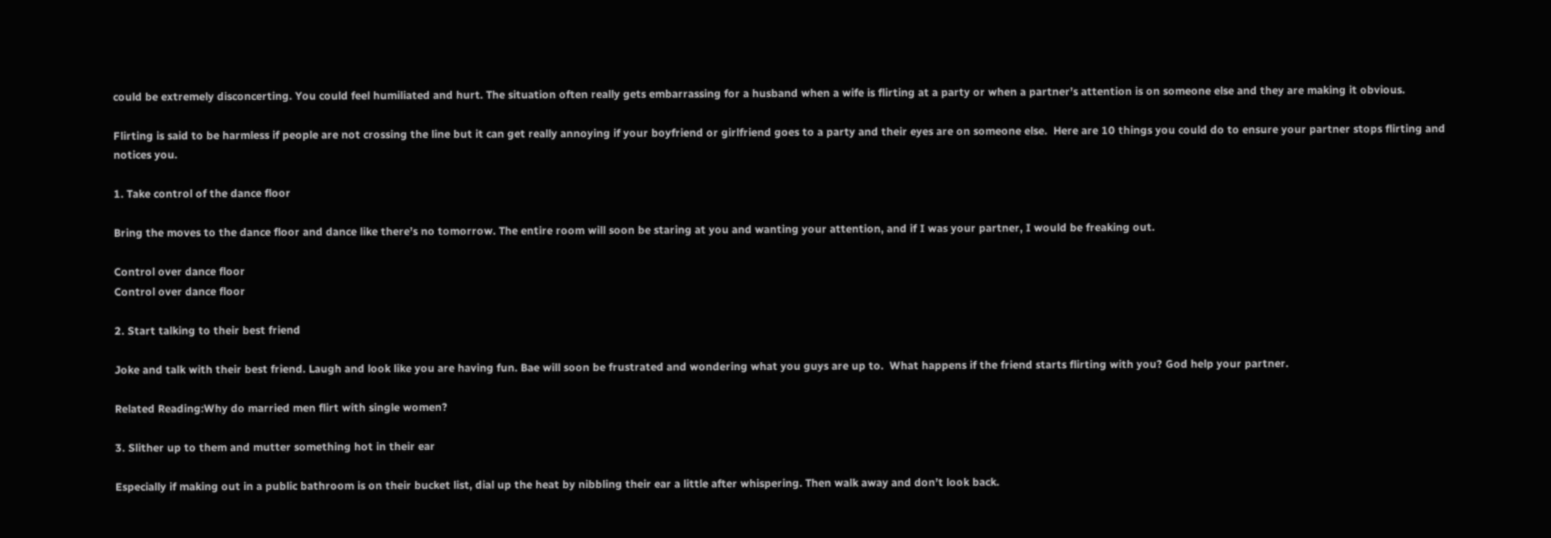could be extremely disconcerting. You could feel humiliated and hurt. The situation often really gets embarrassing for a husband when a wife is flirting at a party or when a partner’s attention is on someone else and they are making it obvious.

Flirting is said to be harmless if people are not crossing the line but it can get really annoying if your boyfriend or girlfriend goes to a party and their eyes are on someone else.  Here are 10 things you could do to ensure your partner stops flirting and notices you.

1. Take control of the dance floor

Bring the moves to the dance floor and dance like there’s no tomorrow. The entire room will soon be staring at you and wanting your attention, and if I was your partner, I would be freaking out.

Control over dance floor
Control over dance floor

2. Start talking to their best friend

Joke and talk with their best friend. Laugh and look like you are having fun. Bae will soon be frustrated and wondering what you guys are up to.  What happens if the friend starts flirting with you? God help your partner.

Related Reading:Why do married men flirt with single women?

3. Slither up to them and mutter something hot in their ear

Especially if making out in a public bathroom is on their bucket list, dial up the heat by nibbling their ear a little after whispering. Then walk away and don’t look back.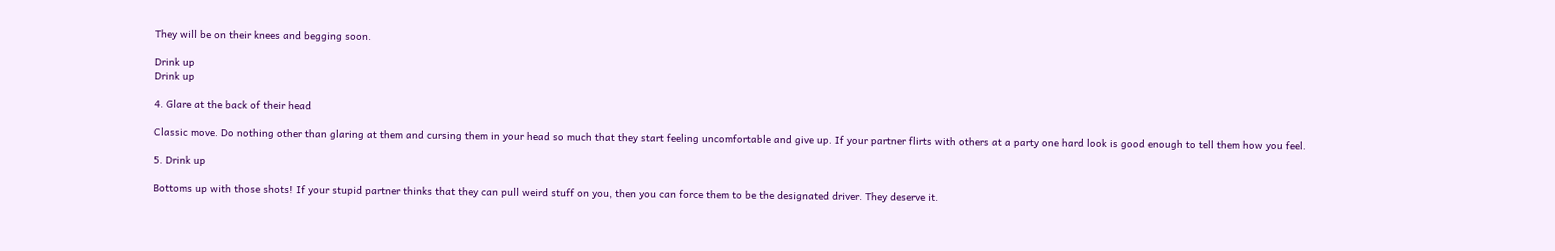They will be on their knees and begging soon.

Drink up
Drink up

4. Glare at the back of their head

Classic move. Do nothing other than glaring at them and cursing them in your head so much that they start feeling uncomfortable and give up. If your partner flirts with others at a party one hard look is good enough to tell them how you feel.

5. Drink up

Bottoms up with those shots! If your stupid partner thinks that they can pull weird stuff on you, then you can force them to be the designated driver. They deserve it.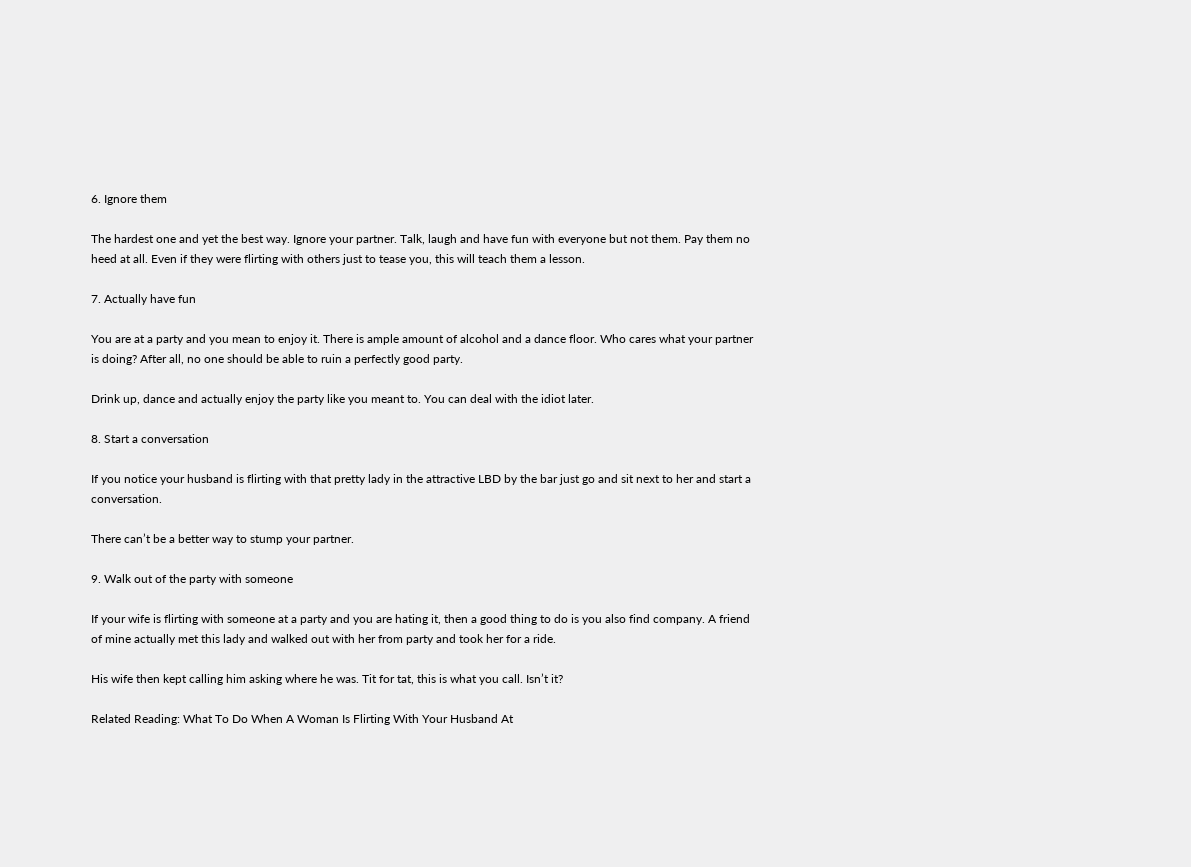6. Ignore them

The hardest one and yet the best way. Ignore your partner. Talk, laugh and have fun with everyone but not them. Pay them no heed at all. Even if they were flirting with others just to tease you, this will teach them a lesson.

7. Actually have fun

You are at a party and you mean to enjoy it. There is ample amount of alcohol and a dance floor. Who cares what your partner is doing? After all, no one should be able to ruin a perfectly good party.

Drink up, dance and actually enjoy the party like you meant to. You can deal with the idiot later.

8. Start a conversation

If you notice your husband is flirting with that pretty lady in the attractive LBD by the bar just go and sit next to her and start a conversation.

There can’t be a better way to stump your partner.

9. Walk out of the party with someone

If your wife is flirting with someone at a party and you are hating it, then a good thing to do is you also find company. A friend of mine actually met this lady and walked out with her from party and took her for a ride.

His wife then kept calling him asking where he was. Tit for tat, this is what you call. Isn’t it?

Related Reading: What To Do When A Woman Is Flirting With Your Husband At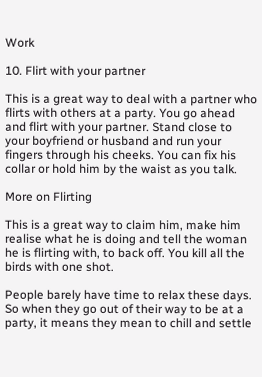Work

10. Flirt with your partner

This is a great way to deal with a partner who flirts with others at a party. You go ahead and flirt with your partner. Stand close to your boyfriend or husband and run your fingers through his cheeks. You can fix his collar or hold him by the waist as you talk.

More on Flirting

This is a great way to claim him, make him realise what he is doing and tell the woman he is flirting with, to back off. You kill all the birds with one shot.

People barely have time to relax these days. So when they go out of their way to be at a party, it means they mean to chill and settle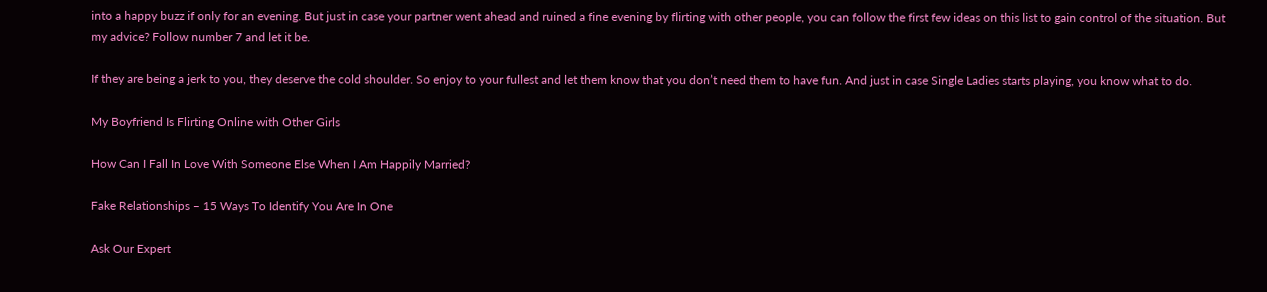into a happy buzz if only for an evening. But just in case your partner went ahead and ruined a fine evening by flirting with other people, you can follow the first few ideas on this list to gain control of the situation. But my advice? Follow number 7 and let it be.

If they are being a jerk to you, they deserve the cold shoulder. So enjoy to your fullest and let them know that you don’t need them to have fun. And just in case Single Ladies starts playing, you know what to do.

My Boyfriend Is Flirting Online with Other Girls

How Can I Fall In Love With Someone Else When I Am Happily Married?

Fake Relationships – 15 Ways To Identify You Are In One

Ask Our Expert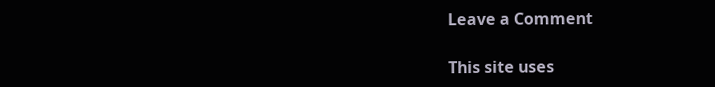Leave a Comment

This site uses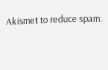Akismet to reduce spam.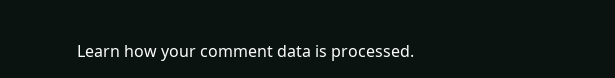Learn how your comment data is processed.